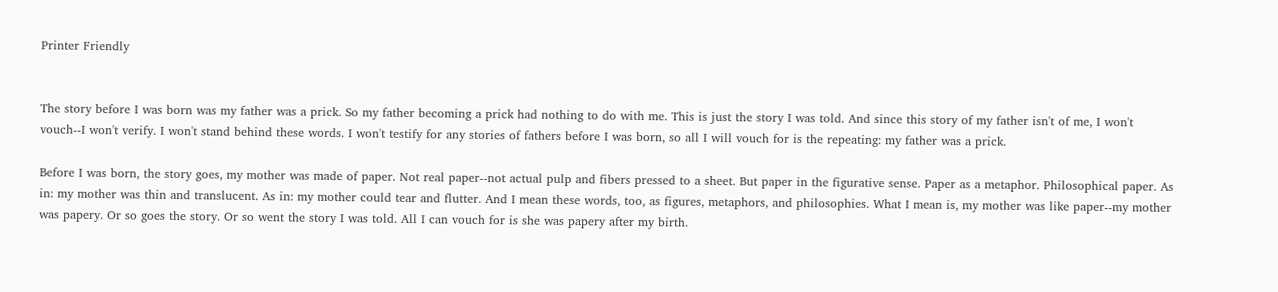Printer Friendly


The story before I was born was my father was a prick. So my father becoming a prick had nothing to do with me. This is just the story I was told. And since this story of my father isn't of me, I won't vouch--I won't verify. I won't stand behind these words. I won't testify for any stories of fathers before I was born, so all I will vouch for is the repeating: my father was a prick.

Before I was born, the story goes, my mother was made of paper. Not real paper--not actual pulp and fibers pressed to a sheet. But paper in the figurative sense. Paper as a metaphor. Philosophical paper. As in: my mother was thin and translucent. As in: my mother could tear and flutter. And I mean these words, too, as figures, metaphors, and philosophies. What I mean is, my mother was like paper--my mother was papery. Or so goes the story. Or so went the story I was told. All I can vouch for is she was papery after my birth.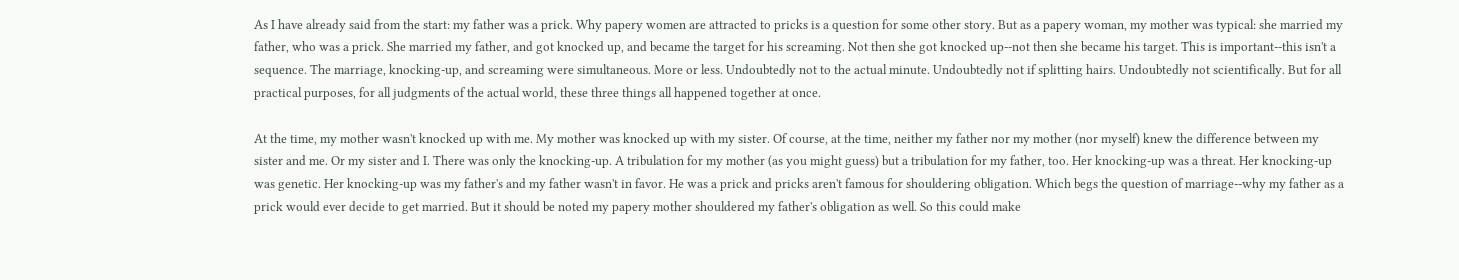As I have already said from the start: my father was a prick. Why papery women are attracted to pricks is a question for some other story. But as a papery woman, my mother was typical: she married my father, who was a prick. She married my father, and got knocked up, and became the target for his screaming. Not then she got knocked up--not then she became his target. This is important--this isn't a sequence. The marriage, knocking-up, and screaming were simultaneous. More or less. Undoubtedly not to the actual minute. Undoubtedly not if splitting hairs. Undoubtedly not scientifically. But for all practical purposes, for all judgments of the actual world, these three things all happened together at once.

At the time, my mother wasn't knocked up with me. My mother was knocked up with my sister. Of course, at the time, neither my father nor my mother (nor myself) knew the difference between my sister and me. Or my sister and I. There was only the knocking-up. A tribulation for my mother (as you might guess) but a tribulation for my father, too. Her knocking-up was a threat. Her knocking-up was genetic. Her knocking-up was my father's and my father wasn't in favor. He was a prick and pricks aren't famous for shouldering obligation. Which begs the question of marriage--why my father as a prick would ever decide to get married. But it should be noted my papery mother shouldered my father's obligation as well. So this could make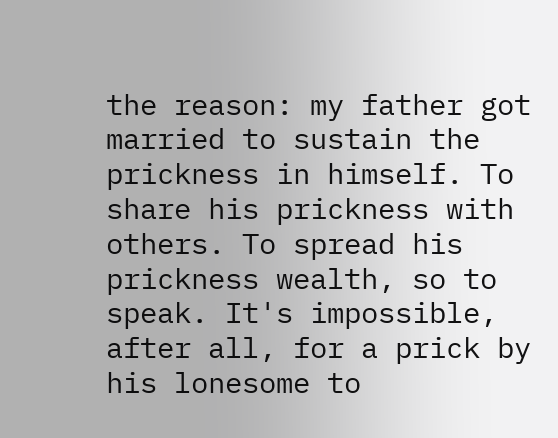the reason: my father got married to sustain the prickness in himself. To share his prickness with others. To spread his prickness wealth, so to speak. It's impossible, after all, for a prick by his lonesome to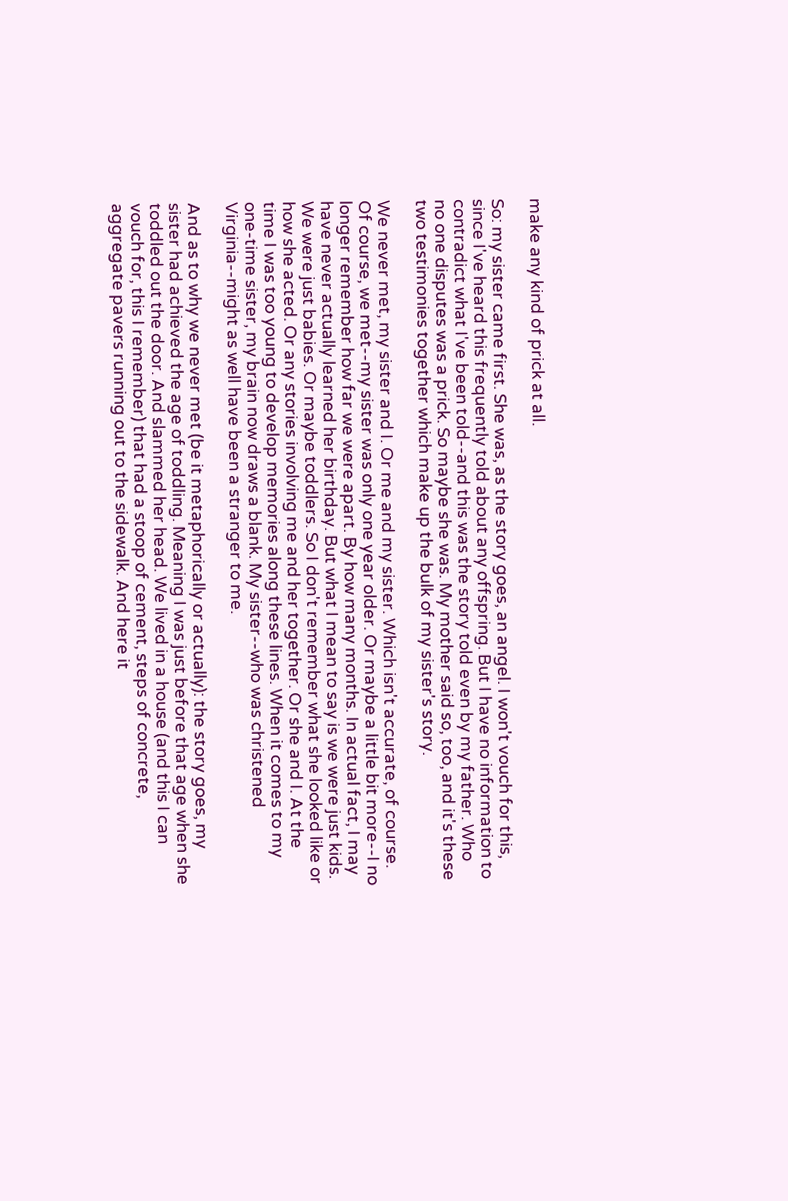make any kind of prick at all.

So: my sister came first. She was, as the story goes, an angel. I won't vouch for this, since I've heard this frequently told about any offspring. But I have no information to contradict what I've been told--and this was the story told even by my father. Who no one disputes was a prick. So maybe she was. My mother said so, too, and it's these two testimonies together which make up the bulk of my sister's story.

We never met, my sister and I. Or me and my sister. Which isn't accurate, of course. Of course, we met--my sister was only one year older. Or maybe a little bit more--I no longer remember how far we were apart. By how many months. In actual fact, I may have never actually learned her birthday. But what I mean to say is we were just kids. We were just babies. Or maybe toddlers. So I don't remember what she looked like or how she acted. Or any stories involving me and her together. Or she and I. At the time I was too young to develop memories along these lines. When it comes to my one-time sister, my brain now draws a blank. My sister--who was christened Virginia--might as well have been a stranger to me.

And as to why we never met (be it metaphorically or actually): the story goes, my sister had achieved the age of toddling. Meaning I was just before that age when she toddled out the door. And slammed her head. We lived in a house (and this I can vouch for, this I remember) that had a stoop of cement, steps of concrete, aggregate pavers running out to the sidewalk. And here it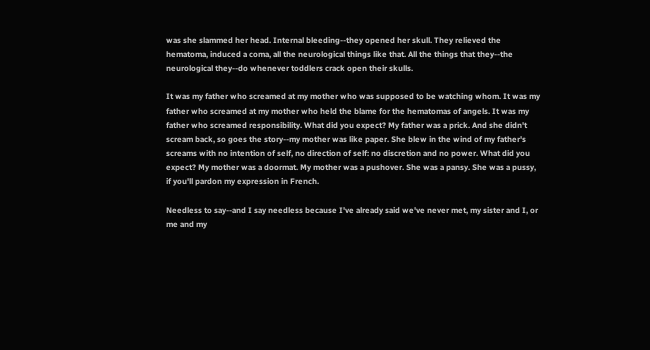was she slammed her head. Internal bleeding--they opened her skull. They relieved the hematoma, induced a coma, all the neurological things like that. All the things that they--the neurological they--do whenever toddlers crack open their skulls.

It was my father who screamed at my mother who was supposed to be watching whom. It was my father who screamed at my mother who held the blame for the hematomas of angels. It was my father who screamed responsibility. What did you expect? My father was a prick. And she didn't scream back, so goes the story--my mother was like paper. She blew in the wind of my father's screams with no intention of self, no direction of self: no discretion and no power. What did you expect? My mother was a doormat. My mother was a pushover. She was a pansy. She was a pussy, if you'll pardon my expression in French.

Needless to say--and I say needless because I've already said we've never met, my sister and I, or me and my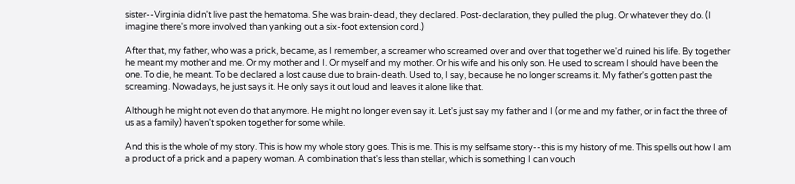sister--Virginia didn't live past the hematoma. She was brain-dead, they declared. Post-declaration, they pulled the plug. Or whatever they do. (I imagine there's more involved than yanking out a six-foot extension cord.)

After that, my father, who was a prick, became, as I remember, a screamer who screamed over and over that together we'd ruined his life. By together he meant my mother and me. Or my mother and I. Or myself and my mother. Or his wife and his only son. He used to scream I should have been the one. To die, he meant. To be declared a lost cause due to brain-death. Used to, I say, because he no longer screams it. My father's gotten past the screaming. Nowadays, he just says it. He only says it out loud and leaves it alone like that.

Although he might not even do that anymore. He might no longer even say it. Let's just say my father and I (or me and my father, or in fact the three of us as a family) haven't spoken together for some while.

And this is the whole of my story. This is how my whole story goes. This is me. This is my selfsame story--this is my history of me. This spells out how I am a product of a prick and a papery woman. A combination that's less than stellar, which is something I can vouch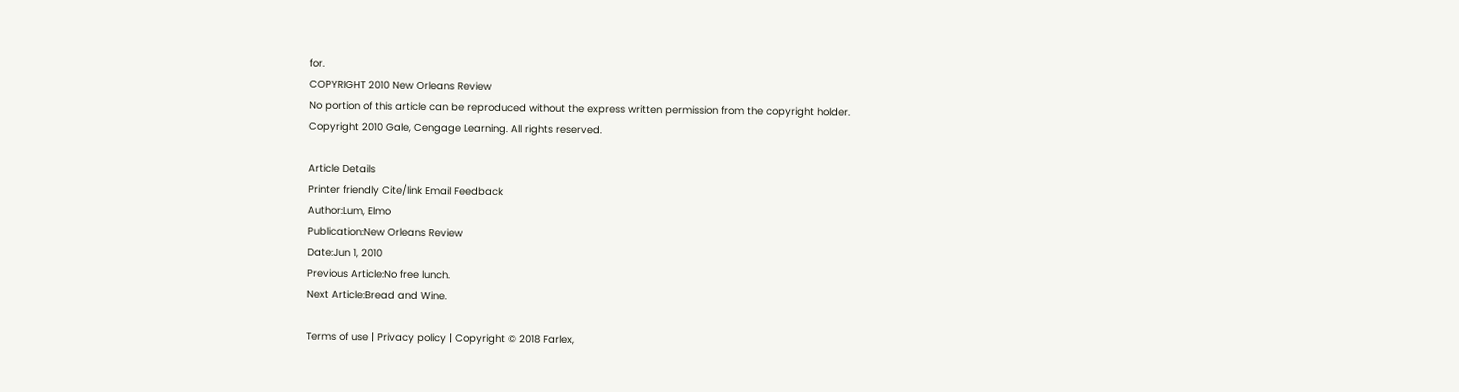for.
COPYRIGHT 2010 New Orleans Review
No portion of this article can be reproduced without the express written permission from the copyright holder.
Copyright 2010 Gale, Cengage Learning. All rights reserved.

Article Details
Printer friendly Cite/link Email Feedback
Author:Lum, Elmo
Publication:New Orleans Review
Date:Jun 1, 2010
Previous Article:No free lunch.
Next Article:Bread and Wine.

Terms of use | Privacy policy | Copyright © 2018 Farlex,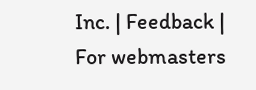Inc. | Feedback | For webmasters